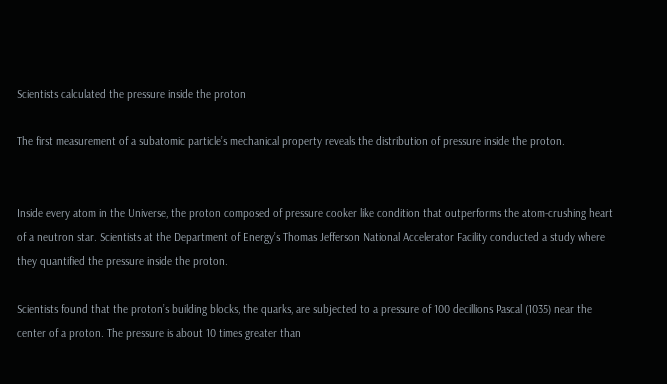Scientists calculated the pressure inside the proton

The first measurement of a subatomic particle’s mechanical property reveals the distribution of pressure inside the proton.


Inside every atom in the Universe, the proton composed of pressure cooker like condition that outperforms the atom-crushing heart of a neutron star. Scientists at the Department of Energy’s Thomas Jefferson National Accelerator Facility conducted a study where they quantified the pressure inside the proton.

Scientists found that the proton’s building blocks, the quarks, are subjected to a pressure of 100 decillions Pascal (1035) near the center of a proton. The pressure is about 10 times greater than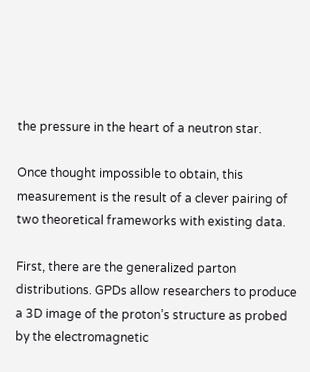the pressure in the heart of a neutron star.

Once thought impossible to obtain, this measurement is the result of a clever pairing of two theoretical frameworks with existing data.

First, there are the generalized parton distributions. GPDs allow researchers to produce a 3D image of the proton’s structure as probed by the electromagnetic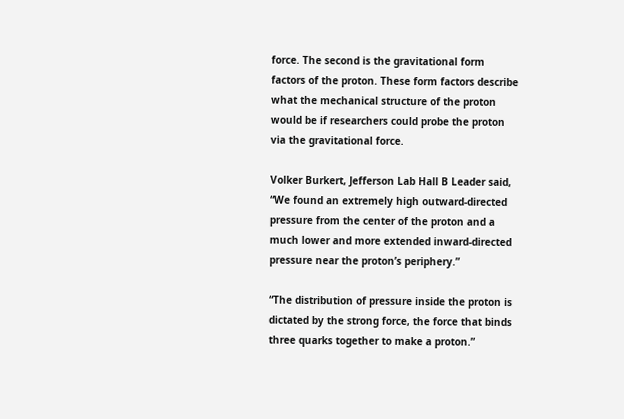force. The second is the gravitational form factors of the proton. These form factors describe what the mechanical structure of the proton would be if researchers could probe the proton via the gravitational force.

Volker Burkert, Jefferson Lab Hall B Leader said, “We found an extremely high outward-directed pressure from the center of the proton and a much lower and more extended inward-directed pressure near the proton’s periphery.”

“The distribution of pressure inside the proton is dictated by the strong force, the force that binds three quarks together to make a proton.”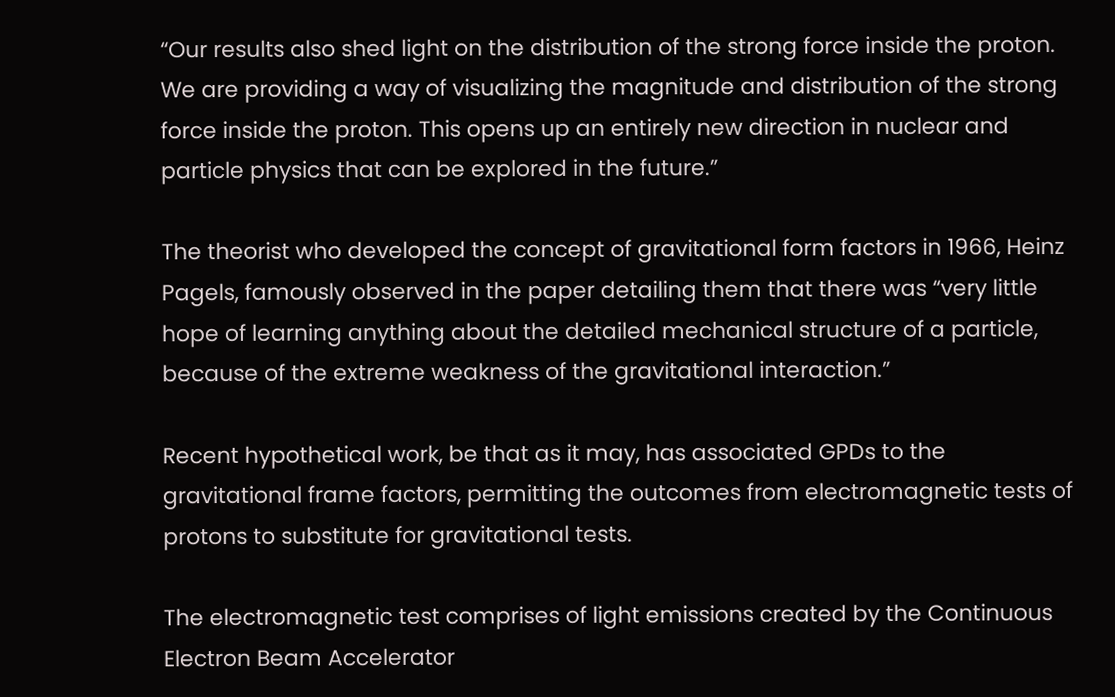“Our results also shed light on the distribution of the strong force inside the proton. We are providing a way of visualizing the magnitude and distribution of the strong force inside the proton. This opens up an entirely new direction in nuclear and particle physics that can be explored in the future.”

The theorist who developed the concept of gravitational form factors in 1966, Heinz Pagels, famously observed in the paper detailing them that there was “very little hope of learning anything about the detailed mechanical structure of a particle, because of the extreme weakness of the gravitational interaction.”

Recent hypothetical work, be that as it may, has associated GPDs to the gravitational frame factors, permitting the outcomes from electromagnetic tests of protons to substitute for gravitational tests.

The electromagnetic test comprises of light emissions created by the Continuous Electron Beam Accelerator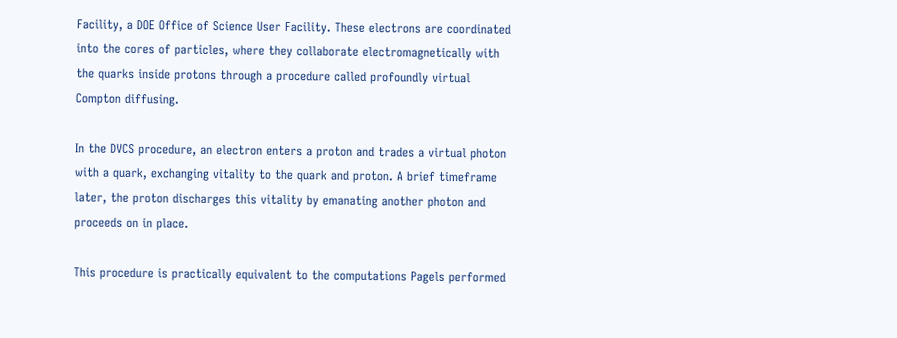Facility, a DOE Office of Science User Facility. These electrons are coordinated into the cores of particles, where they collaborate electromagnetically with the quarks inside protons through a procedure called profoundly virtual Compton diffusing.

In the DVCS procedure, an electron enters a proton and trades a virtual photon with a quark, exchanging vitality to the quark and proton. A brief timeframe later, the proton discharges this vitality by emanating another photon and proceeds on in place.

This procedure is practically equivalent to the computations Pagels performed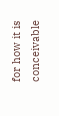for how it is conceivable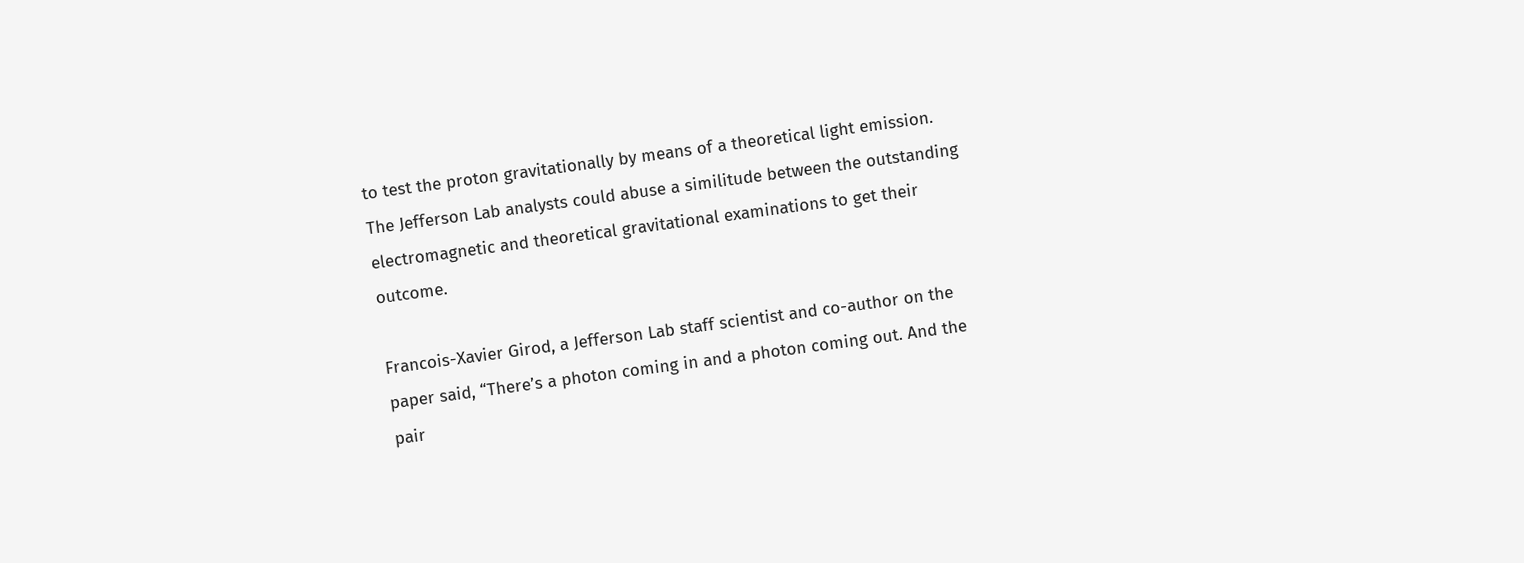to test the proton gravitationally by means of a theoretical light emission. The Jefferson Lab analysts could abuse a similitude between the outstanding electromagnetic and theoretical gravitational examinations to get their outcome.

Francois-Xavier Girod, a Jefferson Lab staff scientist and co-author on the paper said, “There’s a photon coming in and a photon coming out. And the pair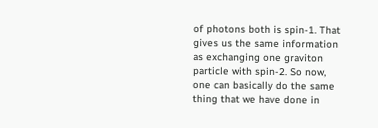of photons both is spin-1. That gives us the same information as exchanging one graviton particle with spin-2. So now, one can basically do the same thing that we have done in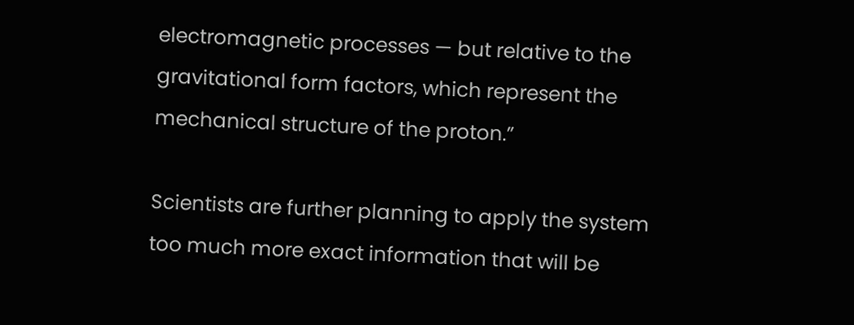electromagnetic processes — but relative to the gravitational form factors, which represent the mechanical structure of the proton.”

Scientists are further planning to apply the system too much more exact information that will be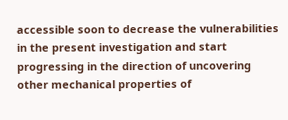accessible soon to decrease the vulnerabilities in the present investigation and start progressing in the direction of uncovering other mechanical properties of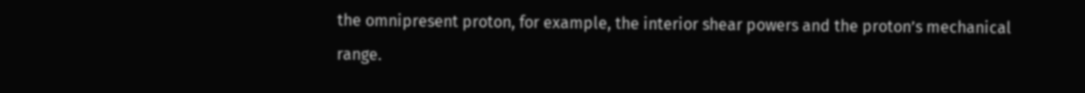the omnipresent proton, for example, the interior shear powers and the proton’s mechanical range.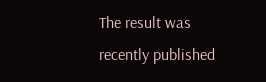The result was recently published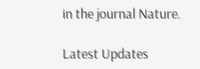in the journal Nature.

Latest Updates